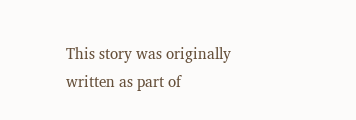This story was originally written as part of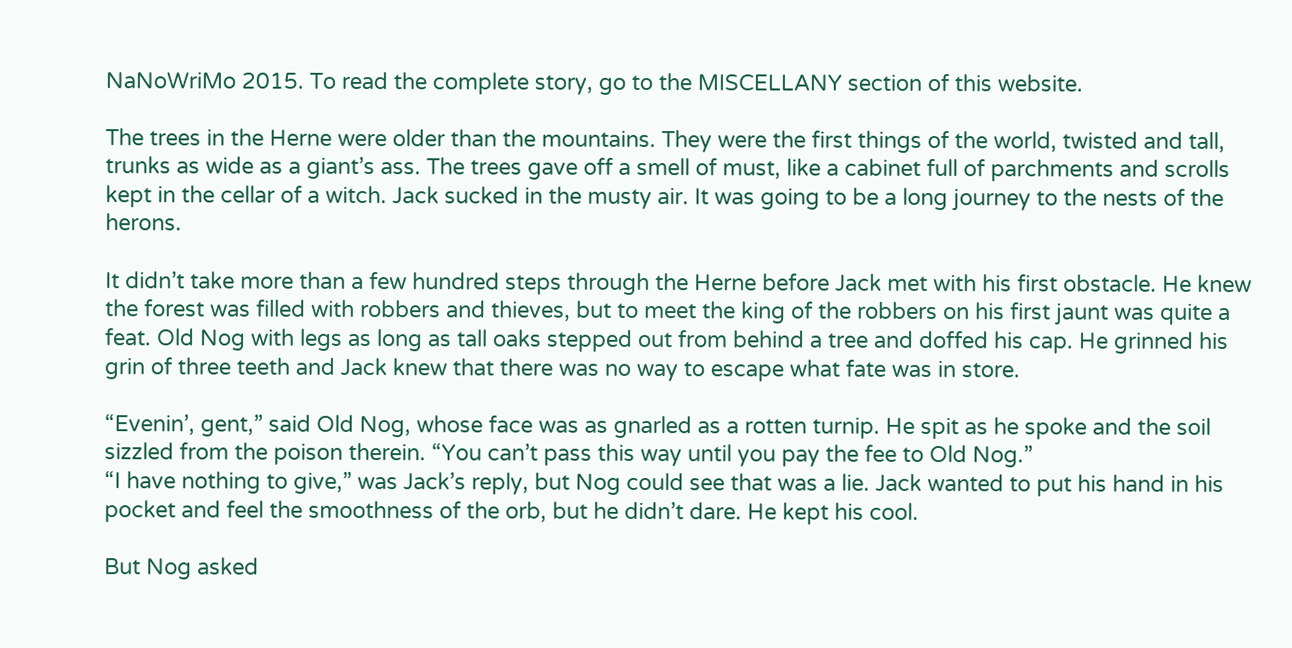NaNoWriMo 2015. To read the complete story, go to the MISCELLANY section of this website.

The trees in the Herne were older than the mountains. They were the first things of the world, twisted and tall, trunks as wide as a giant’s ass. The trees gave off a smell of must, like a cabinet full of parchments and scrolls kept in the cellar of a witch. Jack sucked in the musty air. It was going to be a long journey to the nests of the herons.

It didn’t take more than a few hundred steps through the Herne before Jack met with his first obstacle. He knew the forest was filled with robbers and thieves, but to meet the king of the robbers on his first jaunt was quite a feat. Old Nog with legs as long as tall oaks stepped out from behind a tree and doffed his cap. He grinned his grin of three teeth and Jack knew that there was no way to escape what fate was in store.

“Evenin’, gent,” said Old Nog, whose face was as gnarled as a rotten turnip. He spit as he spoke and the soil sizzled from the poison therein. “You can’t pass this way until you pay the fee to Old Nog.”
“I have nothing to give,” was Jack’s reply, but Nog could see that was a lie. Jack wanted to put his hand in his pocket and feel the smoothness of the orb, but he didn’t dare. He kept his cool.

But Nog asked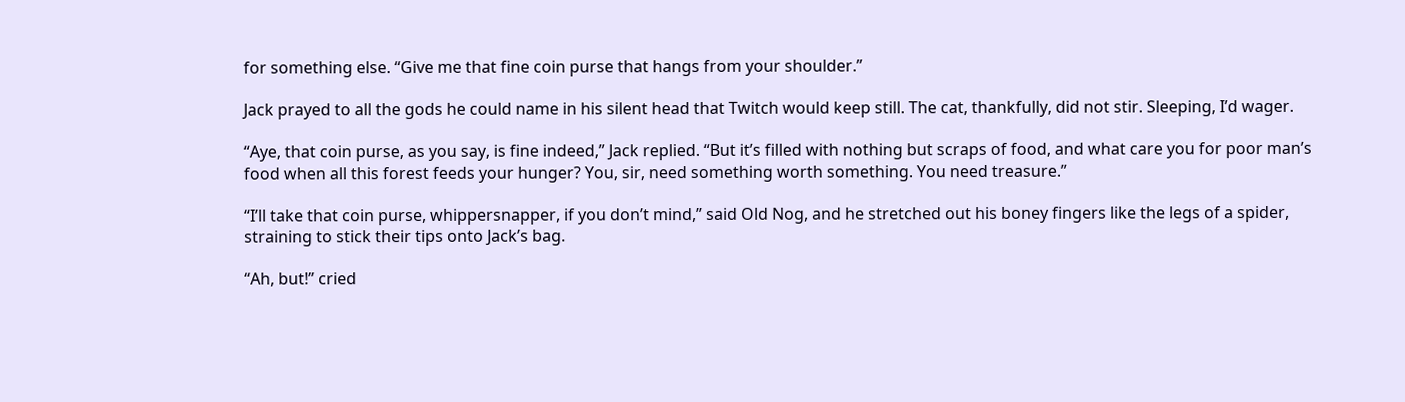for something else. “Give me that fine coin purse that hangs from your shoulder.”

Jack prayed to all the gods he could name in his silent head that Twitch would keep still. The cat, thankfully, did not stir. Sleeping, I’d wager.

“Aye, that coin purse, as you say, is fine indeed,” Jack replied. “But it’s filled with nothing but scraps of food, and what care you for poor man’s food when all this forest feeds your hunger? You, sir, need something worth something. You need treasure.”

“I’ll take that coin purse, whippersnapper, if you don’t mind,” said Old Nog, and he stretched out his boney fingers like the legs of a spider, straining to stick their tips onto Jack’s bag.

“Ah, but!” cried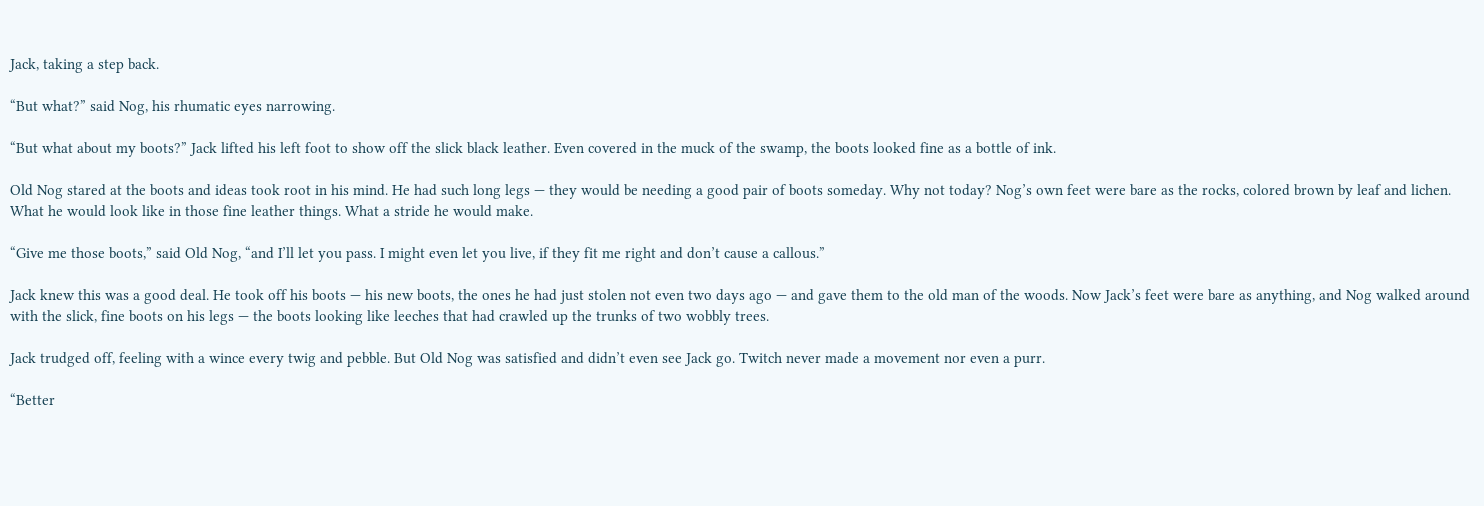Jack, taking a step back.

“But what?” said Nog, his rhumatic eyes narrowing.

“But what about my boots?” Jack lifted his left foot to show off the slick black leather. Even covered in the muck of the swamp, the boots looked fine as a bottle of ink.

Old Nog stared at the boots and ideas took root in his mind. He had such long legs — they would be needing a good pair of boots someday. Why not today? Nog’s own feet were bare as the rocks, colored brown by leaf and lichen. What he would look like in those fine leather things. What a stride he would make.

“Give me those boots,” said Old Nog, “and I’ll let you pass. I might even let you live, if they fit me right and don’t cause a callous.”

Jack knew this was a good deal. He took off his boots — his new boots, the ones he had just stolen not even two days ago — and gave them to the old man of the woods. Now Jack’s feet were bare as anything, and Nog walked around with the slick, fine boots on his legs — the boots looking like leeches that had crawled up the trunks of two wobbly trees.

Jack trudged off, feeling with a wince every twig and pebble. But Old Nog was satisfied and didn’t even see Jack go. Twitch never made a movement nor even a purr.

“Better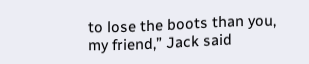to lose the boots than you, my friend,” Jack said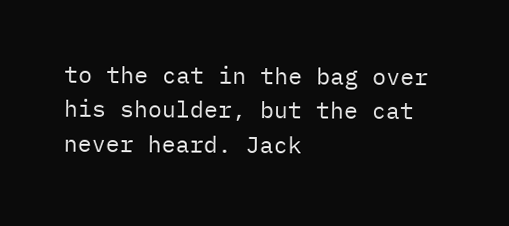to the cat in the bag over his shoulder, but the cat never heard. Jack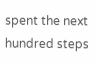spent the next hundred steps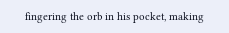fingering the orb in his pocket, making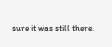sure it was still there.